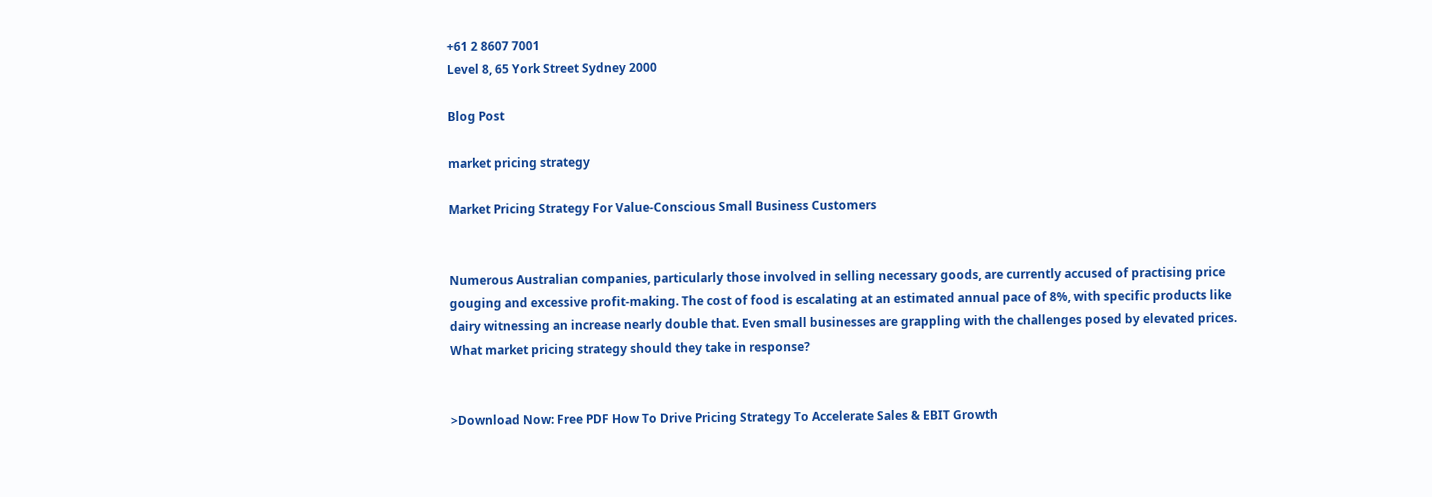+61 2 8607 7001
Level 8, 65 York Street Sydney 2000

Blog Post

market pricing strategy

Market Pricing Strategy For Value-Conscious Small Business Customers


Numerous Australian companies, particularly those involved in selling necessary goods, are currently accused of practising price gouging and excessive profit-making. The cost of food is escalating at an estimated annual pace of 8%, with specific products like dairy witnessing an increase nearly double that. Even small businesses are grappling with the challenges posed by elevated prices. What market pricing strategy should they take in response?


>Download Now: Free PDF How To Drive Pricing Strategy To Accelerate Sales & EBIT Growth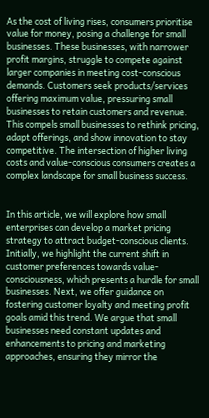As the cost of living rises, consumers prioritise value for money, posing a challenge for small businesses. These businesses, with narrower profit margins, struggle to compete against larger companies in meeting cost-conscious demands. Customers seek products/services offering maximum value, pressuring small businesses to retain customers and revenue. This compels small businesses to rethink pricing, adapt offerings, and show innovation to stay competitive. The intersection of higher living costs and value-conscious consumers creates a complex landscape for small business success.


In this article, we will explore how small enterprises can develop a market pricing strategy to attract budget-conscious clients. Initially, we highlight the current shift in customer preferences towards value-consciousness, which presents a hurdle for small businesses. Next, we offer guidance on fostering customer loyalty and meeting profit goals amid this trend. We argue that small businesses need constant updates and enhancements to pricing and marketing approaches, ensuring they mirror the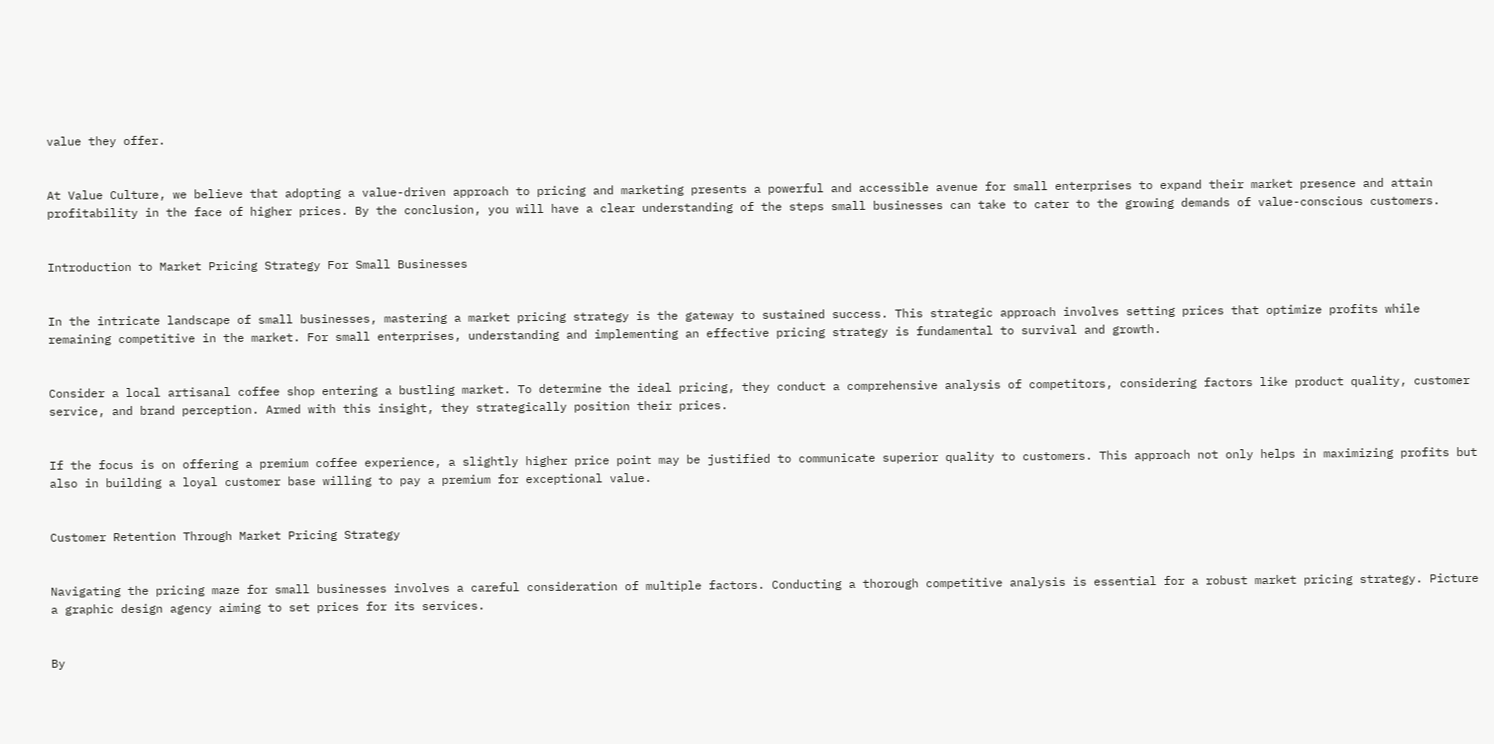value they offer.


At Value Culture, we believe that adopting a value-driven approach to pricing and marketing presents a powerful and accessible avenue for small enterprises to expand their market presence and attain profitability in the face of higher prices. By the conclusion, you will have a clear understanding of the steps small businesses can take to cater to the growing demands of value-conscious customers.


Introduction to Market Pricing Strategy For Small Businesses


In the intricate landscape of small businesses, mastering a market pricing strategy is the gateway to sustained success. This strategic approach involves setting prices that optimize profits while remaining competitive in the market. For small enterprises, understanding and implementing an effective pricing strategy is fundamental to survival and growth.


Consider a local artisanal coffee shop entering a bustling market. To determine the ideal pricing, they conduct a comprehensive analysis of competitors, considering factors like product quality, customer service, and brand perception. Armed with this insight, they strategically position their prices.


If the focus is on offering a premium coffee experience, a slightly higher price point may be justified to communicate superior quality to customers. This approach not only helps in maximizing profits but also in building a loyal customer base willing to pay a premium for exceptional value.


Customer Retention Through Market Pricing Strategy


Navigating the pricing maze for small businesses involves a careful consideration of multiple factors. Conducting a thorough competitive analysis is essential for a robust market pricing strategy. Picture a graphic design agency aiming to set prices for its services.


By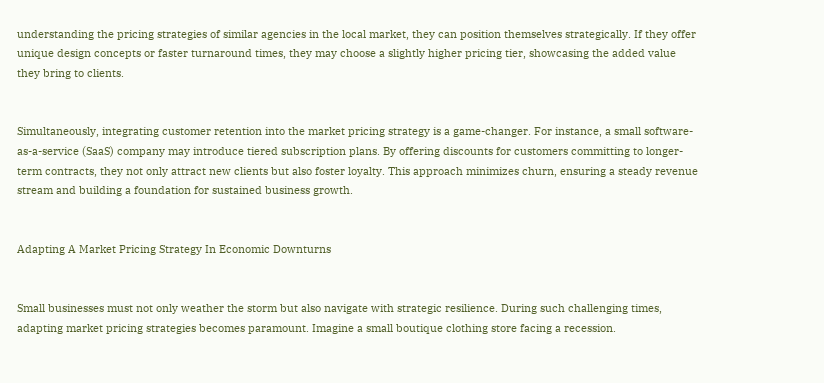understanding the pricing strategies of similar agencies in the local market, they can position themselves strategically. If they offer unique design concepts or faster turnaround times, they may choose a slightly higher pricing tier, showcasing the added value they bring to clients.


Simultaneously, integrating customer retention into the market pricing strategy is a game-changer. For instance, a small software-as-a-service (SaaS) company may introduce tiered subscription plans. By offering discounts for customers committing to longer-term contracts, they not only attract new clients but also foster loyalty. This approach minimizes churn, ensuring a steady revenue stream and building a foundation for sustained business growth.


Adapting A Market Pricing Strategy In Economic Downturns


Small businesses must not only weather the storm but also navigate with strategic resilience. During such challenging times, adapting market pricing strategies becomes paramount. Imagine a small boutique clothing store facing a recession.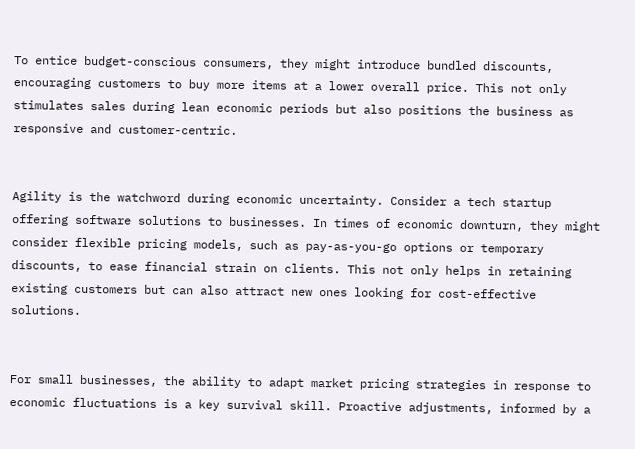To entice budget-conscious consumers, they might introduce bundled discounts, encouraging customers to buy more items at a lower overall price. This not only stimulates sales during lean economic periods but also positions the business as responsive and customer-centric.


Agility is the watchword during economic uncertainty. Consider a tech startup offering software solutions to businesses. In times of economic downturn, they might consider flexible pricing models, such as pay-as-you-go options or temporary discounts, to ease financial strain on clients. This not only helps in retaining existing customers but can also attract new ones looking for cost-effective solutions.


For small businesses, the ability to adapt market pricing strategies in response to economic fluctuations is a key survival skill. Proactive adjustments, informed by a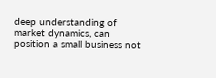deep understanding of market dynamics, can position a small business not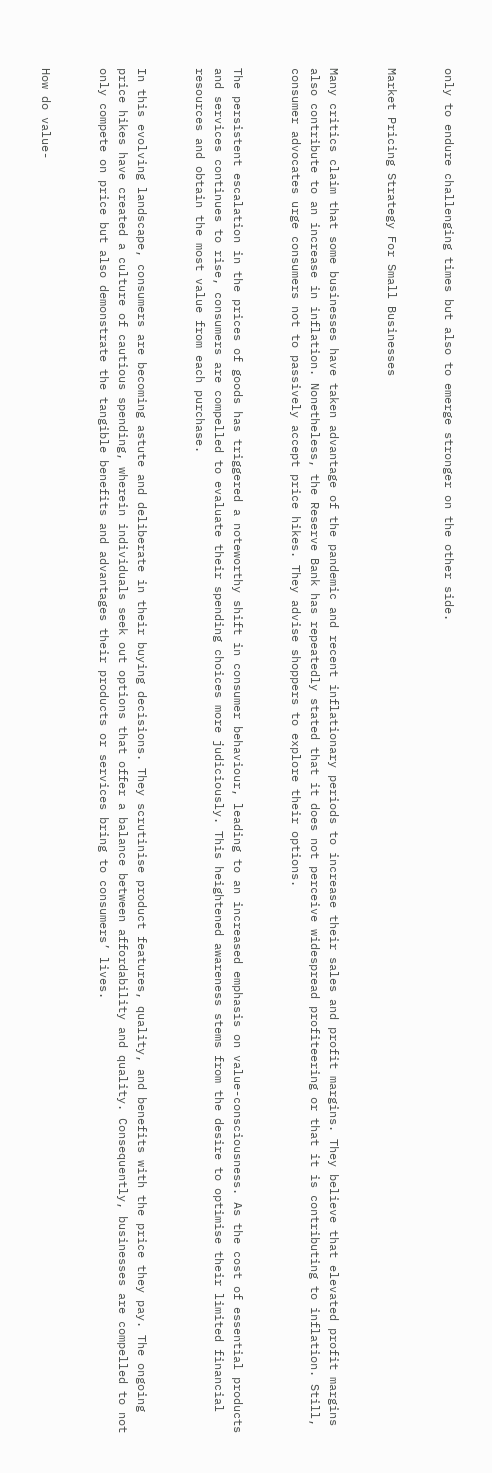only to endure challenging times but also to emerge stronger on the other side.


Market Pricing Strategy For Small Businesses


Many critics claim that some businesses have taken advantage of the pandemic and recent inflationary periods to increase their sales and profit margins. They believe that elevated profit margins also contribute to an increase in inflation. Nonetheless, the Reserve Bank has repeatedly stated that it does not perceive widespread profiteering or that it is contributing to inflation. Still, consumer advocates urge consumers not to passively accept price hikes. They advise shoppers to explore their options.


The persistent escalation in the prices of goods has triggered a noteworthy shift in consumer behaviour, leading to an increased emphasis on value-consciousness. As the cost of essential products and services continues to rise, consumers are compelled to evaluate their spending choices more judiciously. This heightened awareness stems from the desire to optimise their limited financial resources and obtain the most value from each purchase.


In this evolving landscape, consumers are becoming astute and deliberate in their buying decisions. They scrutinise product features, quality, and benefits with the price they pay. The ongoing price hikes have created a culture of cautious spending, wherein individuals seek out options that offer a balance between affordability and quality. Consequently, businesses are compelled to not only compete on price but also demonstrate the tangible benefits and advantages their products or services bring to consumers’ lives.


How do value-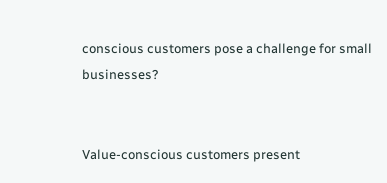conscious customers pose a challenge for small businesses?


Value-conscious customers present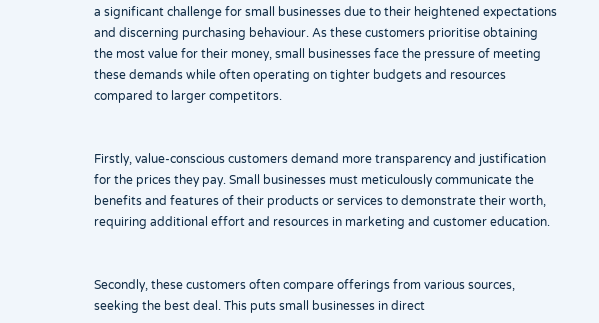a significant challenge for small businesses due to their heightened expectations and discerning purchasing behaviour. As these customers prioritise obtaining the most value for their money, small businesses face the pressure of meeting these demands while often operating on tighter budgets and resources compared to larger competitors.


Firstly, value-conscious customers demand more transparency and justification for the prices they pay. Small businesses must meticulously communicate the benefits and features of their products or services to demonstrate their worth, requiring additional effort and resources in marketing and customer education.


Secondly, these customers often compare offerings from various sources, seeking the best deal. This puts small businesses in direct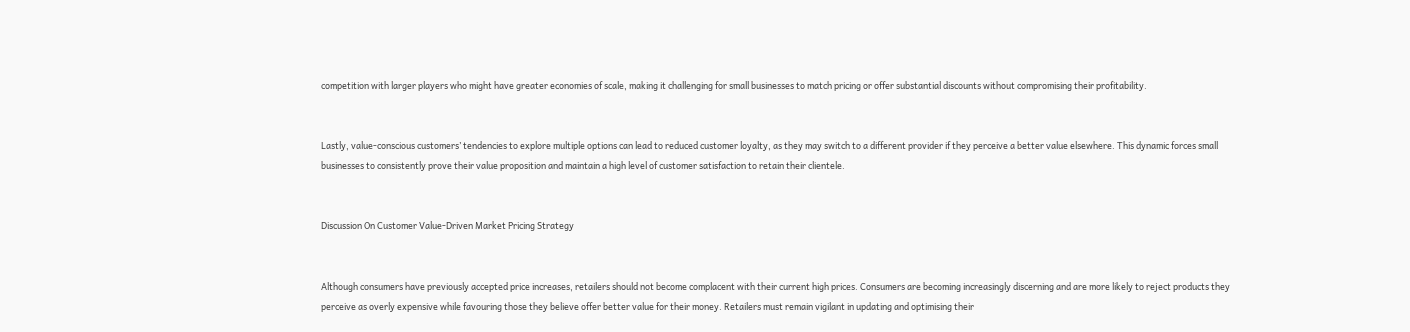competition with larger players who might have greater economies of scale, making it challenging for small businesses to match pricing or offer substantial discounts without compromising their profitability.


Lastly, value-conscious customers’ tendencies to explore multiple options can lead to reduced customer loyalty, as they may switch to a different provider if they perceive a better value elsewhere. This dynamic forces small businesses to consistently prove their value proposition and maintain a high level of customer satisfaction to retain their clientele.


Discussion On Customer Value-Driven Market Pricing Strategy


Although consumers have previously accepted price increases, retailers should not become complacent with their current high prices. Consumers are becoming increasingly discerning and are more likely to reject products they perceive as overly expensive while favouring those they believe offer better value for their money. Retailers must remain vigilant in updating and optimising their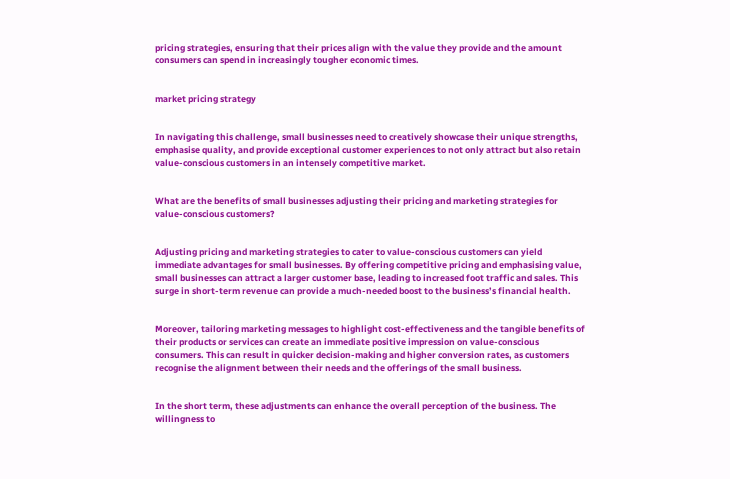pricing strategies, ensuring that their prices align with the value they provide and the amount consumers can spend in increasingly tougher economic times.


market pricing strategy


In navigating this challenge, small businesses need to creatively showcase their unique strengths, emphasise quality, and provide exceptional customer experiences to not only attract but also retain value-conscious customers in an intensely competitive market.


What are the benefits of small businesses adjusting their pricing and marketing strategies for value-conscious customers?


Adjusting pricing and marketing strategies to cater to value-conscious customers can yield immediate advantages for small businesses. By offering competitive pricing and emphasising value, small businesses can attract a larger customer base, leading to increased foot traffic and sales. This surge in short-term revenue can provide a much-needed boost to the business’s financial health.


Moreover, tailoring marketing messages to highlight cost-effectiveness and the tangible benefits of their products or services can create an immediate positive impression on value-conscious consumers. This can result in quicker decision-making and higher conversion rates, as customers recognise the alignment between their needs and the offerings of the small business.


In the short term, these adjustments can enhance the overall perception of the business. The willingness to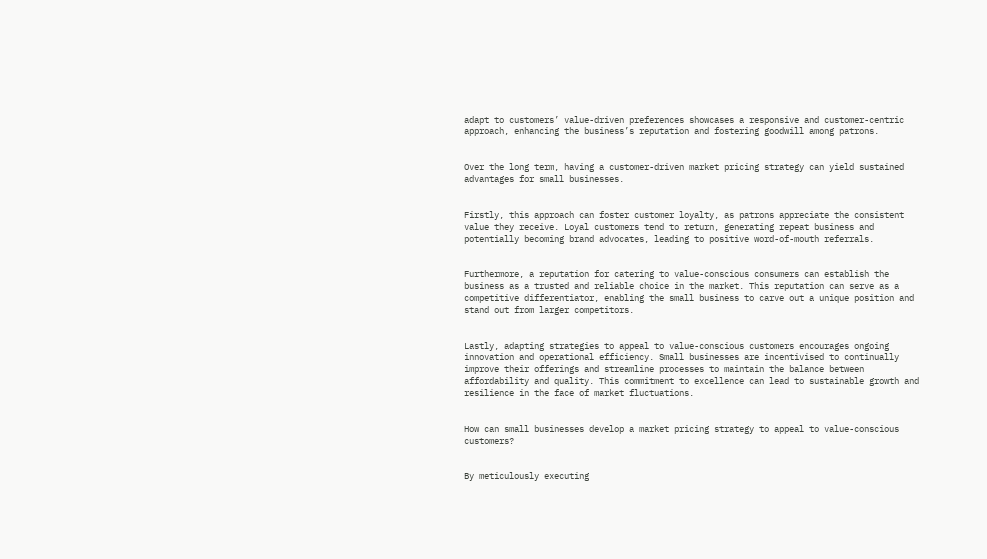adapt to customers’ value-driven preferences showcases a responsive and customer-centric approach, enhancing the business’s reputation and fostering goodwill among patrons.


Over the long term, having a customer-driven market pricing strategy can yield sustained advantages for small businesses.


Firstly, this approach can foster customer loyalty, as patrons appreciate the consistent value they receive. Loyal customers tend to return, generating repeat business and potentially becoming brand advocates, leading to positive word-of-mouth referrals.


Furthermore, a reputation for catering to value-conscious consumers can establish the business as a trusted and reliable choice in the market. This reputation can serve as a competitive differentiator, enabling the small business to carve out a unique position and stand out from larger competitors.


Lastly, adapting strategies to appeal to value-conscious customers encourages ongoing innovation and operational efficiency. Small businesses are incentivised to continually improve their offerings and streamline processes to maintain the balance between affordability and quality. This commitment to excellence can lead to sustainable growth and resilience in the face of market fluctuations.


How can small businesses develop a market pricing strategy to appeal to value-conscious customers?


By meticulously executing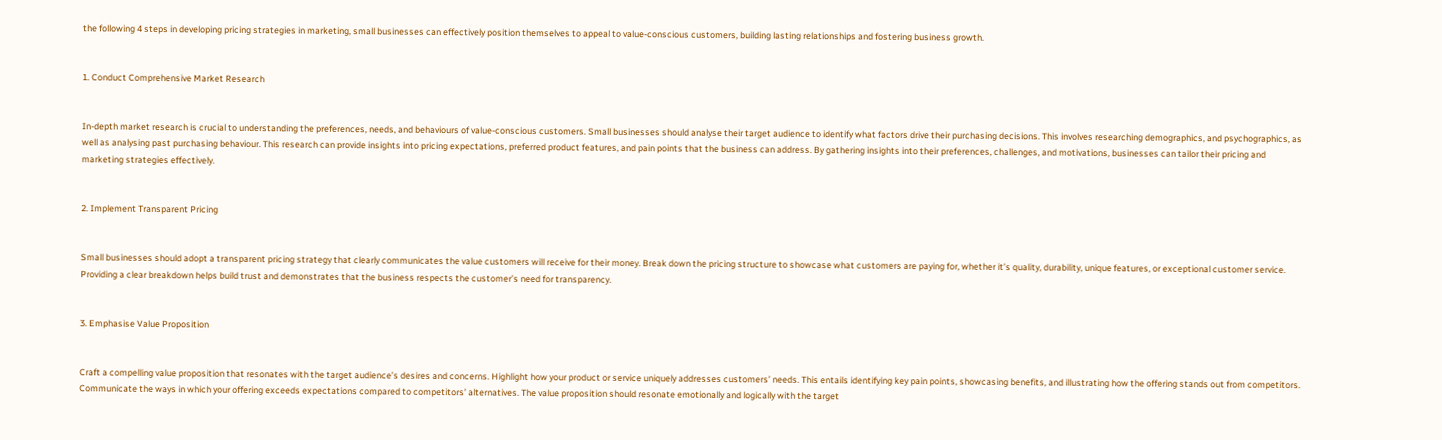the following 4 steps in developing pricing strategies in marketing, small businesses can effectively position themselves to appeal to value-conscious customers, building lasting relationships and fostering business growth.


1. Conduct Comprehensive Market Research


In-depth market research is crucial to understanding the preferences, needs, and behaviours of value-conscious customers. Small businesses should analyse their target audience to identify what factors drive their purchasing decisions. This involves researching demographics, and psychographics, as well as analysing past purchasing behaviour. This research can provide insights into pricing expectations, preferred product features, and pain points that the business can address. By gathering insights into their preferences, challenges, and motivations, businesses can tailor their pricing and marketing strategies effectively.


2. Implement Transparent Pricing


Small businesses should adopt a transparent pricing strategy that clearly communicates the value customers will receive for their money. Break down the pricing structure to showcase what customers are paying for, whether it’s quality, durability, unique features, or exceptional customer service. Providing a clear breakdown helps build trust and demonstrates that the business respects the customer’s need for transparency.


3. Emphasise Value Proposition


Craft a compelling value proposition that resonates with the target audience’s desires and concerns. Highlight how your product or service uniquely addresses customers’ needs. This entails identifying key pain points, showcasing benefits, and illustrating how the offering stands out from competitors. Communicate the ways in which your offering exceeds expectations compared to competitors’ alternatives. The value proposition should resonate emotionally and logically with the target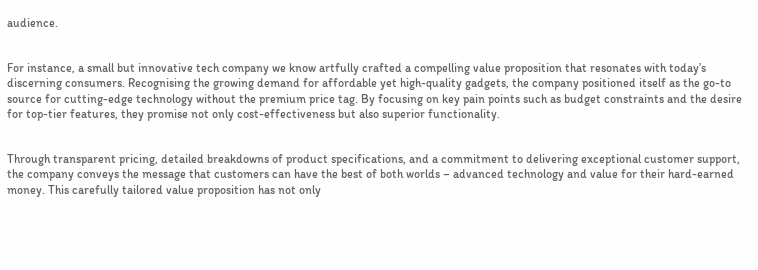audience.


For instance, a small but innovative tech company we know artfully crafted a compelling value proposition that resonates with today’s discerning consumers. Recognising the growing demand for affordable yet high-quality gadgets, the company positioned itself as the go-to source for cutting-edge technology without the premium price tag. By focusing on key pain points such as budget constraints and the desire for top-tier features, they promise not only cost-effectiveness but also superior functionality.


Through transparent pricing, detailed breakdowns of product specifications, and a commitment to delivering exceptional customer support, the company conveys the message that customers can have the best of both worlds – advanced technology and value for their hard-earned money. This carefully tailored value proposition has not only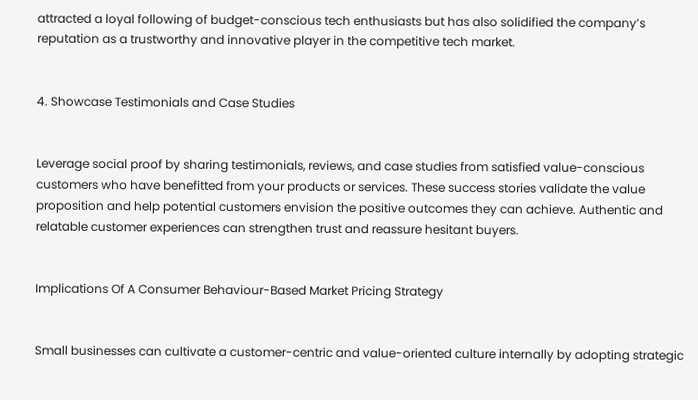attracted a loyal following of budget-conscious tech enthusiasts but has also solidified the company’s reputation as a trustworthy and innovative player in the competitive tech market.


4. Showcase Testimonials and Case Studies


Leverage social proof by sharing testimonials, reviews, and case studies from satisfied value-conscious customers who have benefitted from your products or services. These success stories validate the value proposition and help potential customers envision the positive outcomes they can achieve. Authentic and relatable customer experiences can strengthen trust and reassure hesitant buyers.


Implications Of A Consumer Behaviour-Based Market Pricing Strategy


Small businesses can cultivate a customer-centric and value-oriented culture internally by adopting strategic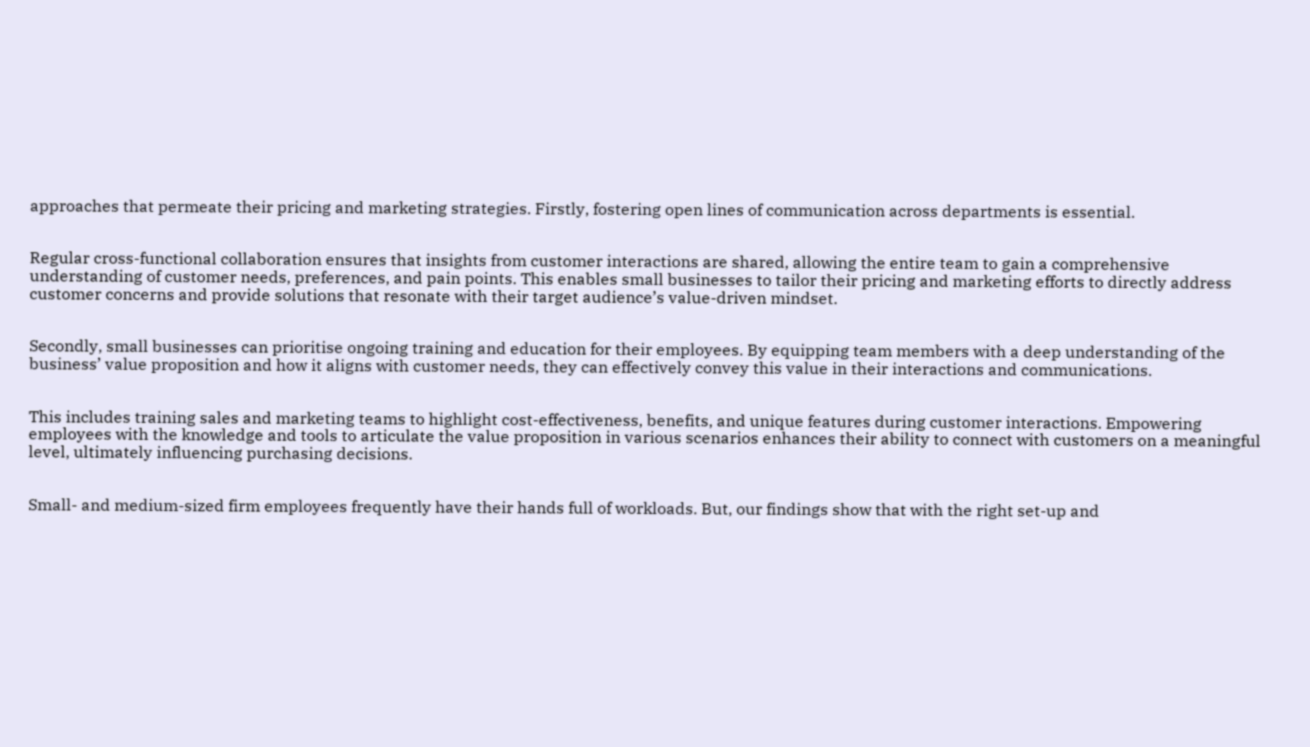approaches that permeate their pricing and marketing strategies. Firstly, fostering open lines of communication across departments is essential.


Regular cross-functional collaboration ensures that insights from customer interactions are shared, allowing the entire team to gain a comprehensive understanding of customer needs, preferences, and pain points. This enables small businesses to tailor their pricing and marketing efforts to directly address customer concerns and provide solutions that resonate with their target audience’s value-driven mindset.


Secondly, small businesses can prioritise ongoing training and education for their employees. By equipping team members with a deep understanding of the business’ value proposition and how it aligns with customer needs, they can effectively convey this value in their interactions and communications.


This includes training sales and marketing teams to highlight cost-effectiveness, benefits, and unique features during customer interactions. Empowering employees with the knowledge and tools to articulate the value proposition in various scenarios enhances their ability to connect with customers on a meaningful level, ultimately influencing purchasing decisions.


Small- and medium-sized firm employees frequently have their hands full of workloads. But, our findings show that with the right set-up and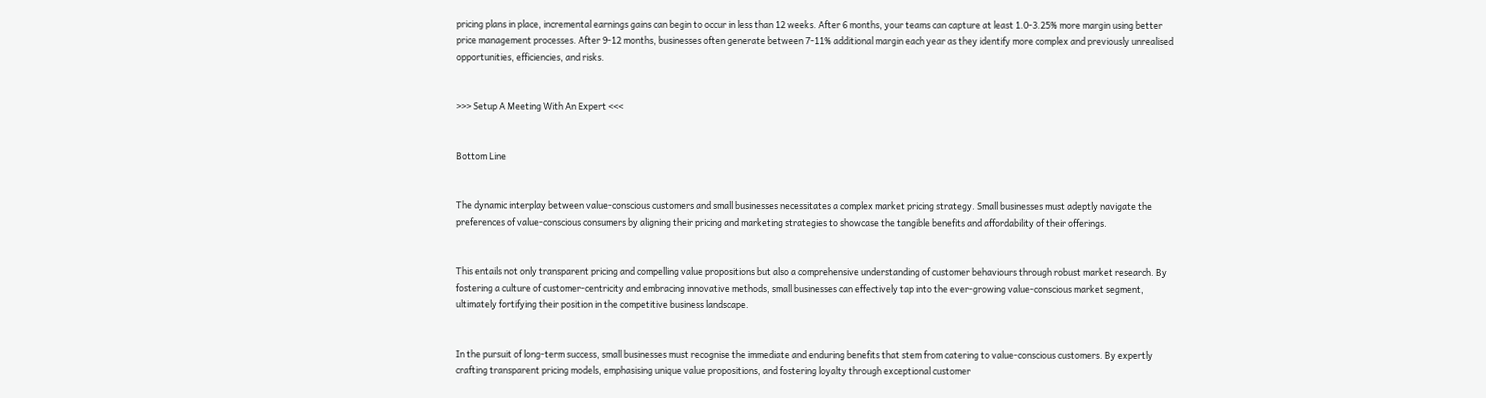pricing plans in place, incremental earnings gains can begin to occur in less than 12 weeks. After 6 months, your teams can capture at least 1.0-3.25% more margin using better price management processes. After 9-12 months, businesses often generate between 7-11% additional margin each year as they identify more complex and previously unrealised opportunities, efficiencies, and risks.


>>> Setup A Meeting With An Expert <<<


Bottom Line


The dynamic interplay between value-conscious customers and small businesses necessitates a complex market pricing strategy. Small businesses must adeptly navigate the preferences of value-conscious consumers by aligning their pricing and marketing strategies to showcase the tangible benefits and affordability of their offerings.


This entails not only transparent pricing and compelling value propositions but also a comprehensive understanding of customer behaviours through robust market research. By fostering a culture of customer-centricity and embracing innovative methods, small businesses can effectively tap into the ever-growing value-conscious market segment, ultimately fortifying their position in the competitive business landscape.


In the pursuit of long-term success, small businesses must recognise the immediate and enduring benefits that stem from catering to value-conscious customers. By expertly crafting transparent pricing models, emphasising unique value propositions, and fostering loyalty through exceptional customer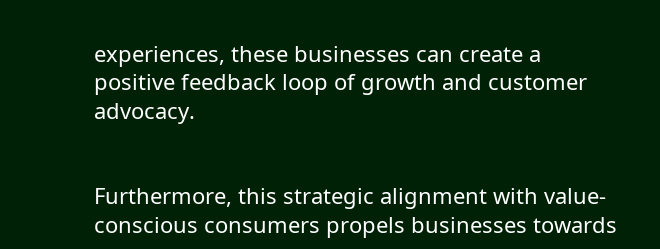experiences, these businesses can create a positive feedback loop of growth and customer advocacy.


Furthermore, this strategic alignment with value-conscious consumers propels businesses towards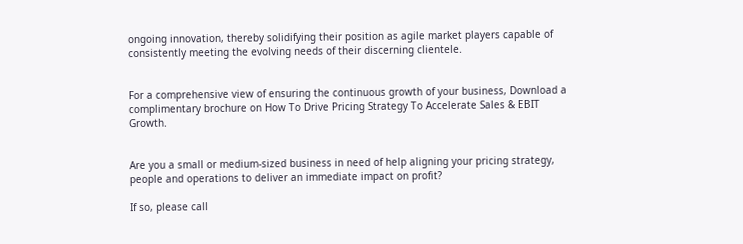ongoing innovation, thereby solidifying their position as agile market players capable of consistently meeting the evolving needs of their discerning clientele.


For a comprehensive view of ensuring the continuous growth of your business, Download a complimentary brochure on How To Drive Pricing Strategy To Accelerate Sales & EBIT Growth.


Are you a small or medium-sized business in need of help aligning your pricing strategy, people and operations to deliver an immediate impact on profit?

If so, please call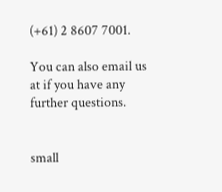(+61) 2 8607 7001.

You can also email us at if you have any further questions.


small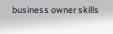business owner skills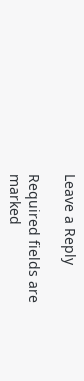Leave a Reply

Required fields are marked